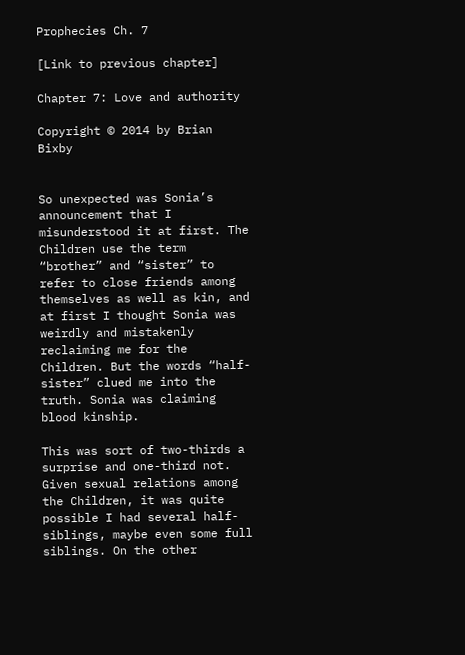Prophecies Ch. 7

[Link to previous chapter]

Chapter 7: Love and authority

Copyright © 2014 by Brian Bixby


So unexpected was Sonia’s announcement that I misunderstood it at first. The Children use the term “brother” and “sister” to refer to close friends among themselves as well as kin, and at first I thought Sonia was weirdly and mistakenly reclaiming me for the Children. But the words “half-sister” clued me into the truth. Sonia was claiming blood kinship.

This was sort of two-thirds a surprise and one-third not. Given sexual relations among the Children, it was quite possible I had several half-siblings, maybe even some full siblings. On the other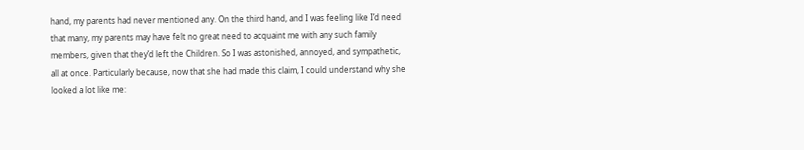hand, my parents had never mentioned any. On the third hand, and I was feeling like I’d need that many, my parents may have felt no great need to acquaint me with any such family members, given that they’d left the Children. So I was astonished, annoyed, and sympathetic, all at once. Particularly because, now that she had made this claim, I could understand why she looked a lot like me: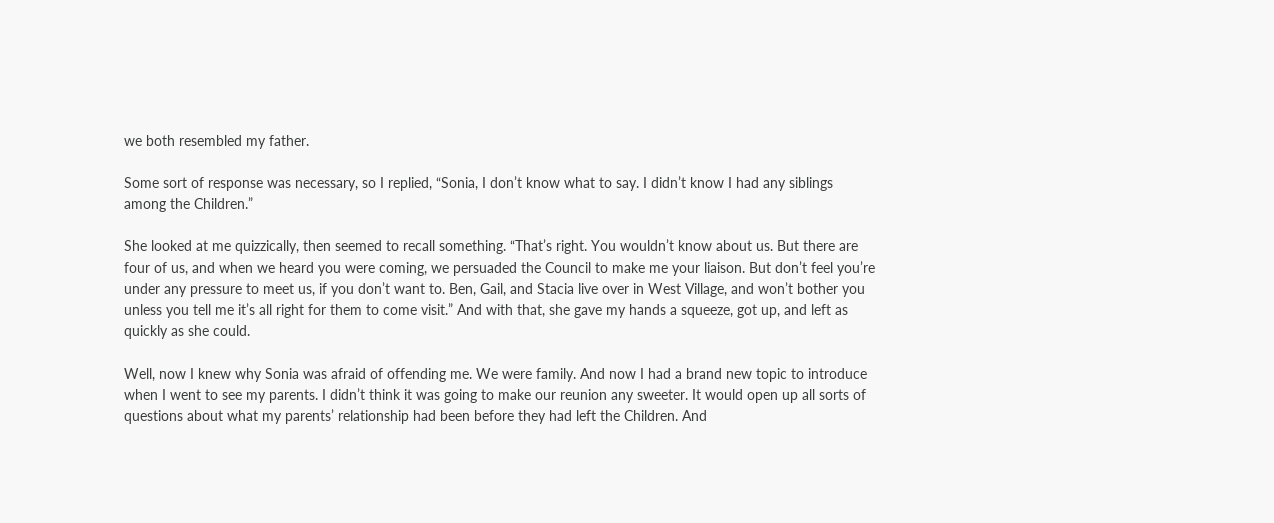we both resembled my father.

Some sort of response was necessary, so I replied, “Sonia, I don’t know what to say. I didn’t know I had any siblings among the Children.”

She looked at me quizzically, then seemed to recall something. “That’s right. You wouldn’t know about us. But there are four of us, and when we heard you were coming, we persuaded the Council to make me your liaison. But don’t feel you’re under any pressure to meet us, if you don’t want to. Ben, Gail, and Stacia live over in West Village, and won’t bother you unless you tell me it’s all right for them to come visit.” And with that, she gave my hands a squeeze, got up, and left as quickly as she could.

Well, now I knew why Sonia was afraid of offending me. We were family. And now I had a brand new topic to introduce when I went to see my parents. I didn’t think it was going to make our reunion any sweeter. It would open up all sorts of questions about what my parents’ relationship had been before they had left the Children. And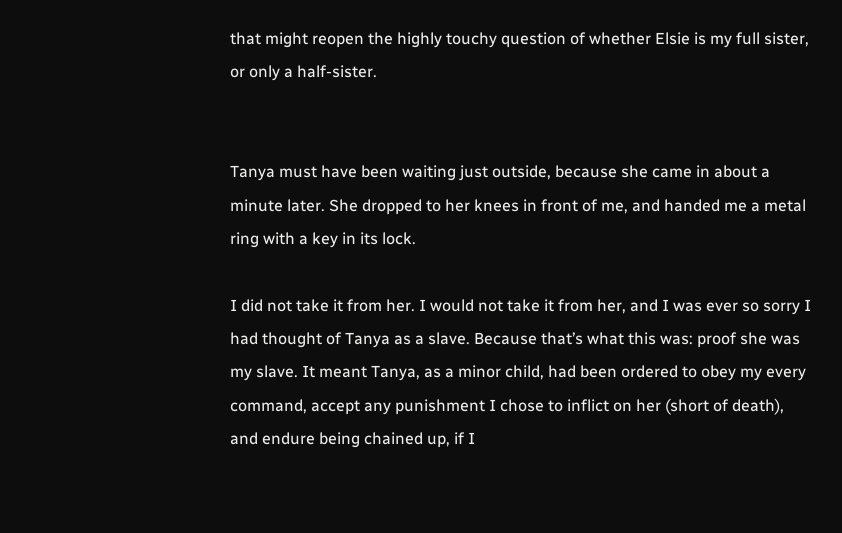that might reopen the highly touchy question of whether Elsie is my full sister, or only a half-sister.


Tanya must have been waiting just outside, because she came in about a minute later. She dropped to her knees in front of me, and handed me a metal ring with a key in its lock.

I did not take it from her. I would not take it from her, and I was ever so sorry I had thought of Tanya as a slave. Because that’s what this was: proof she was my slave. It meant Tanya, as a minor child, had been ordered to obey my every command, accept any punishment I chose to inflict on her (short of death), and endure being chained up, if I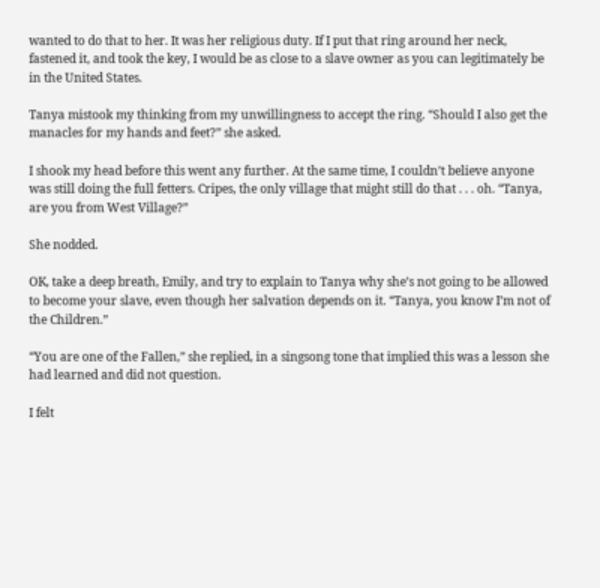wanted to do that to her. It was her religious duty. If I put that ring around her neck, fastened it, and took the key, I would be as close to a slave owner as you can legitimately be in the United States.

Tanya mistook my thinking from my unwillingness to accept the ring. “Should I also get the manacles for my hands and feet?” she asked.

I shook my head before this went any further. At the same time, I couldn’t believe anyone was still doing the full fetters. Cripes, the only village that might still do that . . . oh. “Tanya, are you from West Village?”

She nodded.

OK, take a deep breath, Emily, and try to explain to Tanya why she’s not going to be allowed to become your slave, even though her salvation depends on it. “Tanya, you know I’m not of the Children.”

“You are one of the Fallen,” she replied, in a singsong tone that implied this was a lesson she had learned and did not question.

I felt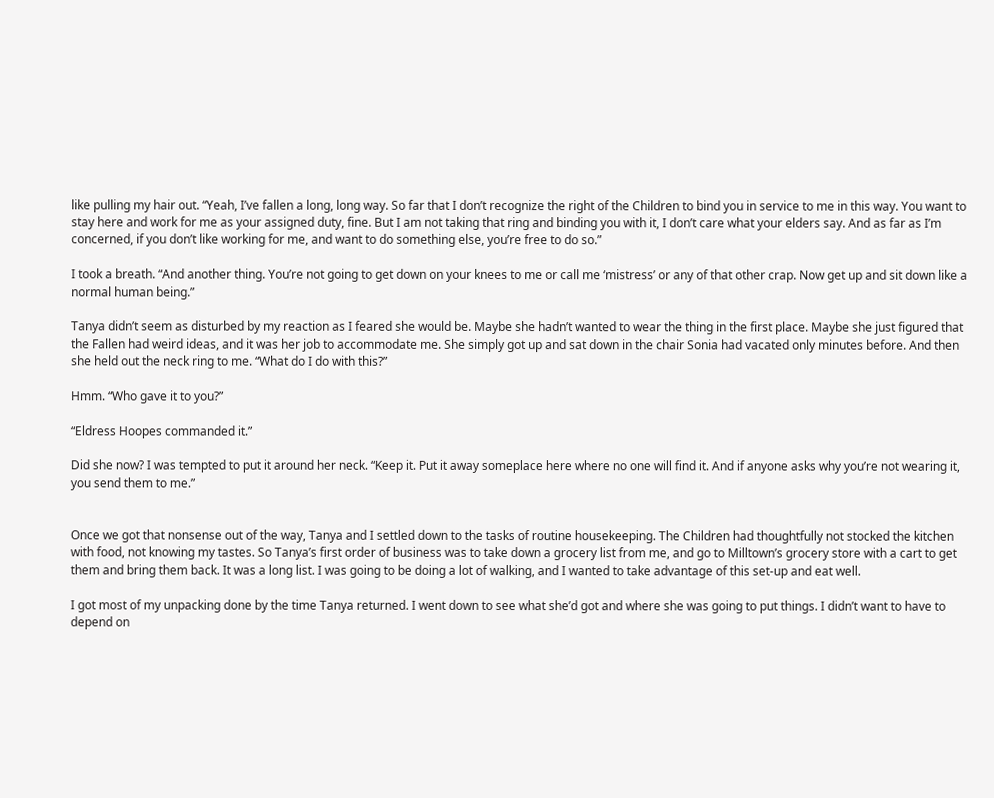like pulling my hair out. “Yeah, I’ve fallen a long, long way. So far that I don’t recognize the right of the Children to bind you in service to me in this way. You want to stay here and work for me as your assigned duty, fine. But I am not taking that ring and binding you with it, I don’t care what your elders say. And as far as I’m concerned, if you don’t like working for me, and want to do something else, you’re free to do so.”

I took a breath. “And another thing. You’re not going to get down on your knees to me or call me ‘mistress’ or any of that other crap. Now get up and sit down like a normal human being.”

Tanya didn’t seem as disturbed by my reaction as I feared she would be. Maybe she hadn’t wanted to wear the thing in the first place. Maybe she just figured that the Fallen had weird ideas, and it was her job to accommodate me. She simply got up and sat down in the chair Sonia had vacated only minutes before. And then she held out the neck ring to me. “What do I do with this?”

Hmm. “Who gave it to you?”

“Eldress Hoopes commanded it.”

Did she now? I was tempted to put it around her neck. “Keep it. Put it away someplace here where no one will find it. And if anyone asks why you’re not wearing it, you send them to me.”


Once we got that nonsense out of the way, Tanya and I settled down to the tasks of routine housekeeping. The Children had thoughtfully not stocked the kitchen with food, not knowing my tastes. So Tanya’s first order of business was to take down a grocery list from me, and go to Milltown’s grocery store with a cart to get them and bring them back. It was a long list. I was going to be doing a lot of walking, and I wanted to take advantage of this set-up and eat well.

I got most of my unpacking done by the time Tanya returned. I went down to see what she’d got and where she was going to put things. I didn’t want to have to depend on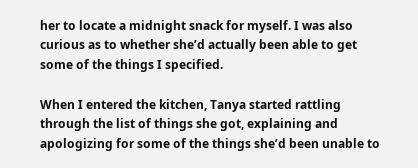her to locate a midnight snack for myself. I was also curious as to whether she’d actually been able to get some of the things I specified.

When I entered the kitchen, Tanya started rattling through the list of things she got, explaining and apologizing for some of the things she’d been unable to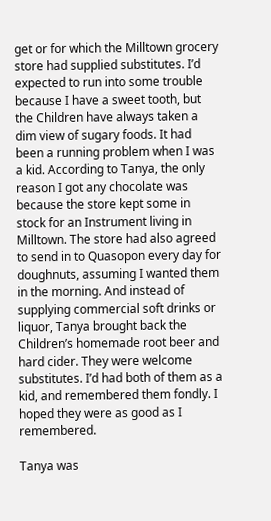get or for which the Milltown grocery store had supplied substitutes. I’d expected to run into some trouble because I have a sweet tooth, but the Children have always taken a dim view of sugary foods. It had been a running problem when I was a kid. According to Tanya, the only reason I got any chocolate was because the store kept some in stock for an Instrument living in Milltown. The store had also agreed to send in to Quasopon every day for doughnuts, assuming I wanted them in the morning. And instead of supplying commercial soft drinks or liquor, Tanya brought back the Children’s homemade root beer and hard cider. They were welcome substitutes. I’d had both of them as a kid, and remembered them fondly. I hoped they were as good as I remembered.

Tanya was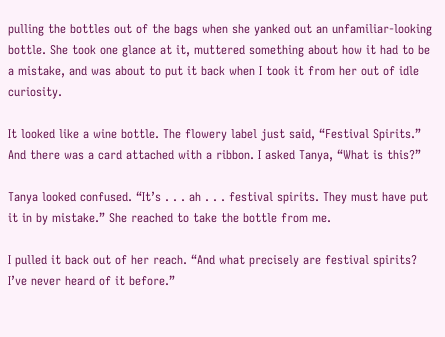pulling the bottles out of the bags when she yanked out an unfamiliar-looking bottle. She took one glance at it, muttered something about how it had to be a mistake, and was about to put it back when I took it from her out of idle curiosity.

It looked like a wine bottle. The flowery label just said, “Festival Spirits.” And there was a card attached with a ribbon. I asked Tanya, “What is this?”

Tanya looked confused. “It’s . . . ah . . . festival spirits. They must have put it in by mistake.” She reached to take the bottle from me.

I pulled it back out of her reach. “And what precisely are festival spirits? I’ve never heard of it before.”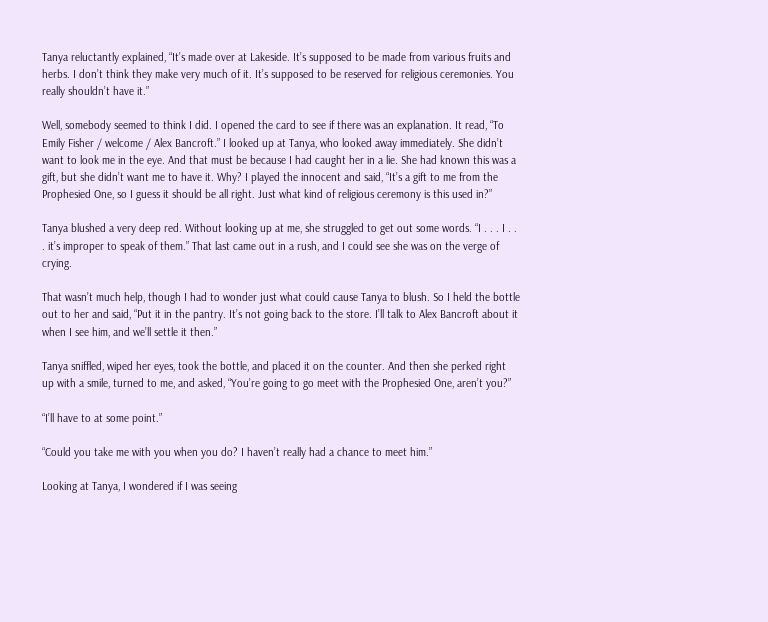Tanya reluctantly explained, “It’s made over at Lakeside. It’s supposed to be made from various fruits and herbs. I don’t think they make very much of it. It’s supposed to be reserved for religious ceremonies. You really shouldn’t have it.”

Well, somebody seemed to think I did. I opened the card to see if there was an explanation. It read, “To Emily Fisher / welcome / Alex Bancroft.” I looked up at Tanya, who looked away immediately. She didn’t want to look me in the eye. And that must be because I had caught her in a lie. She had known this was a gift, but she didn’t want me to have it. Why? I played the innocent and said, “It’s a gift to me from the Prophesied One, so I guess it should be all right. Just what kind of religious ceremony is this used in?”

Tanya blushed a very deep red. Without looking up at me, she struggled to get out some words. “I . . . I . . . it’s improper to speak of them.” That last came out in a rush, and I could see she was on the verge of crying.

That wasn’t much help, though I had to wonder just what could cause Tanya to blush. So I held the bottle out to her and said, “Put it in the pantry. It’s not going back to the store. I’ll talk to Alex Bancroft about it when I see him, and we’ll settle it then.”

Tanya sniffled, wiped her eyes, took the bottle, and placed it on the counter. And then she perked right up with a smile, turned to me, and asked, “You’re going to go meet with the Prophesied One, aren’t you?”

“I’ll have to at some point.”

“Could you take me with you when you do? I haven’t really had a chance to meet him.”

Looking at Tanya, I wondered if I was seeing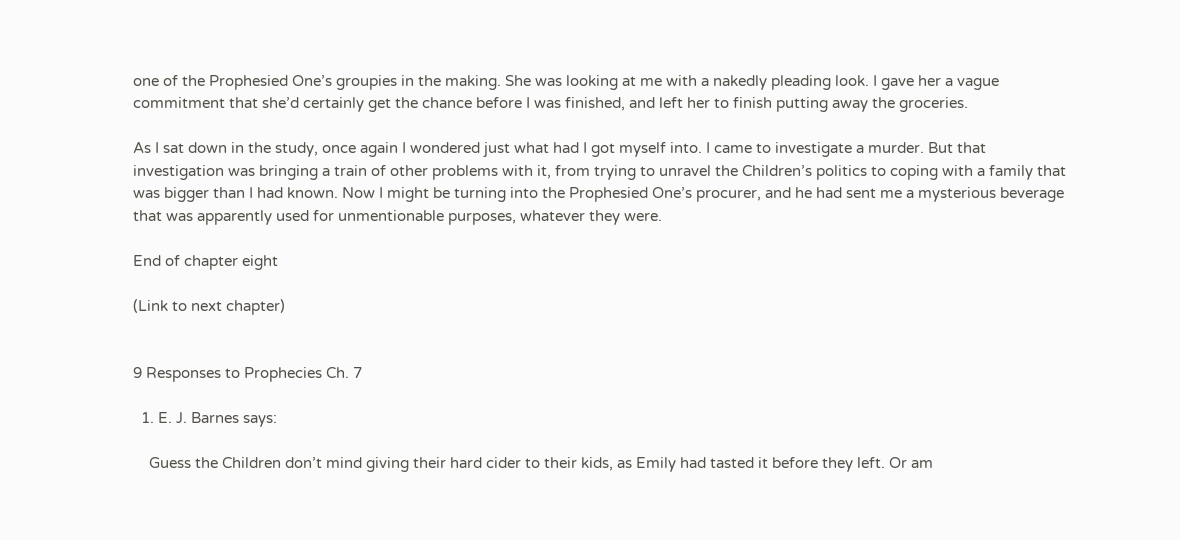one of the Prophesied One’s groupies in the making. She was looking at me with a nakedly pleading look. I gave her a vague commitment that she’d certainly get the chance before I was finished, and left her to finish putting away the groceries.

As I sat down in the study, once again I wondered just what had I got myself into. I came to investigate a murder. But that investigation was bringing a train of other problems with it, from trying to unravel the Children’s politics to coping with a family that was bigger than I had known. Now I might be turning into the Prophesied One’s procurer, and he had sent me a mysterious beverage that was apparently used for unmentionable purposes, whatever they were.

End of chapter eight

(Link to next chapter)


9 Responses to Prophecies Ch. 7

  1. E. J. Barnes says:

    Guess the Children don’t mind giving their hard cider to their kids, as Emily had tasted it before they left. Or am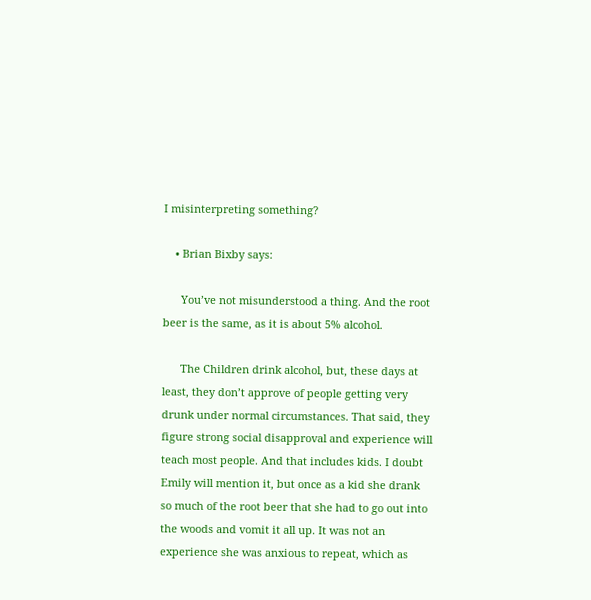I misinterpreting something?

    • Brian Bixby says:

      You’ve not misunderstood a thing. And the root beer is the same, as it is about 5% alcohol.

      The Children drink alcohol, but, these days at least, they don’t approve of people getting very drunk under normal circumstances. That said, they figure strong social disapproval and experience will teach most people. And that includes kids. I doubt Emily will mention it, but once as a kid she drank so much of the root beer that she had to go out into the woods and vomit it all up. It was not an experience she was anxious to repeat, which as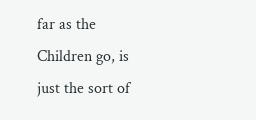far as the Children go, is just the sort of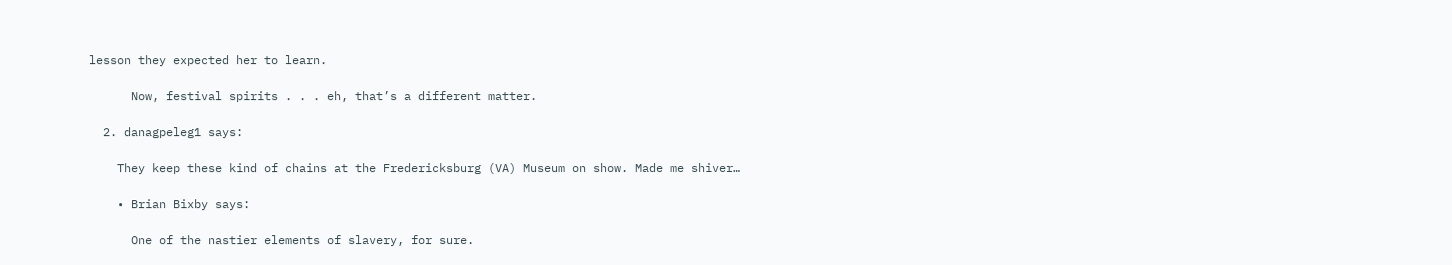lesson they expected her to learn.

      Now, festival spirits . . . eh, that’s a different matter.

  2. danagpeleg1 says:

    They keep these kind of chains at the Fredericksburg (VA) Museum on show. Made me shiver…

    • Brian Bixby says:

      One of the nastier elements of slavery, for sure.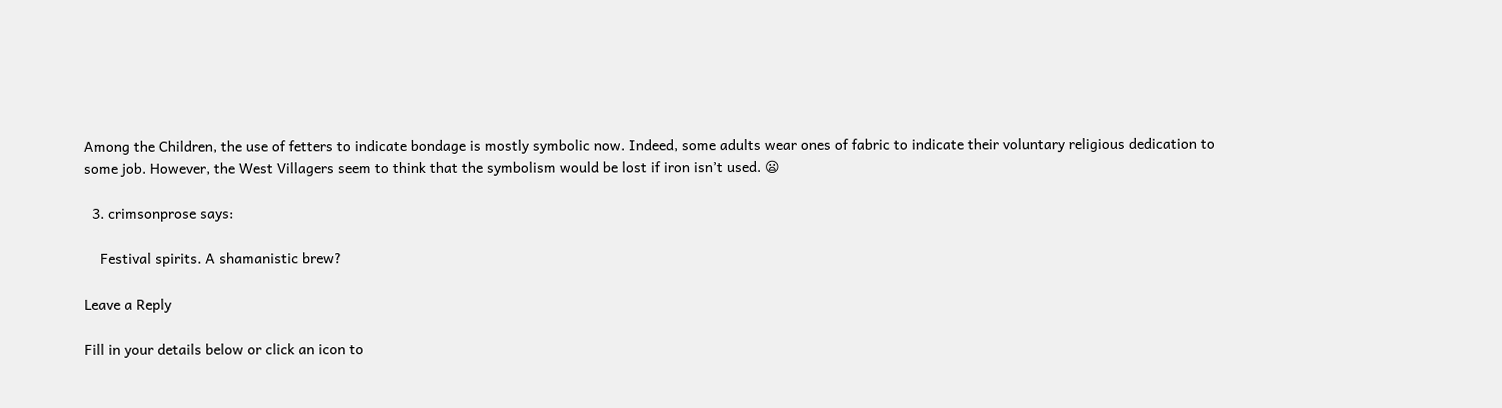Among the Children, the use of fetters to indicate bondage is mostly symbolic now. Indeed, some adults wear ones of fabric to indicate their voluntary religious dedication to some job. However, the West Villagers seem to think that the symbolism would be lost if iron isn’t used. 😦

  3. crimsonprose says:

    Festival spirits. A shamanistic brew?

Leave a Reply

Fill in your details below or click an icon to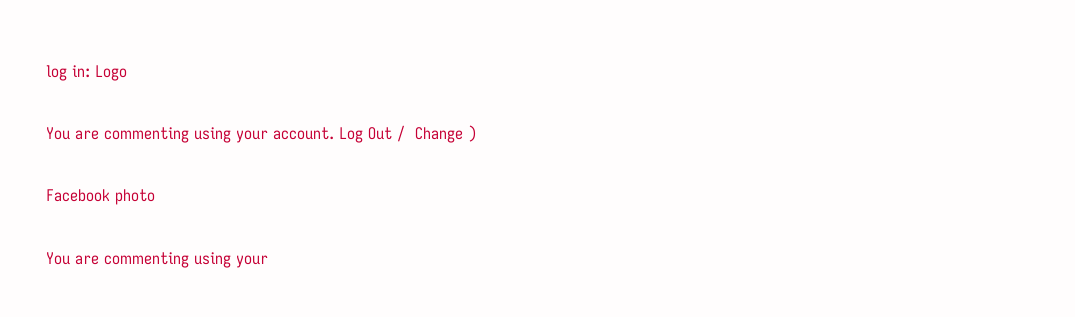log in: Logo

You are commenting using your account. Log Out /  Change )

Facebook photo

You are commenting using your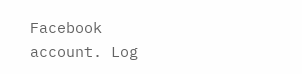Facebook account. Log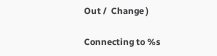Out /  Change )

Connecting to %s